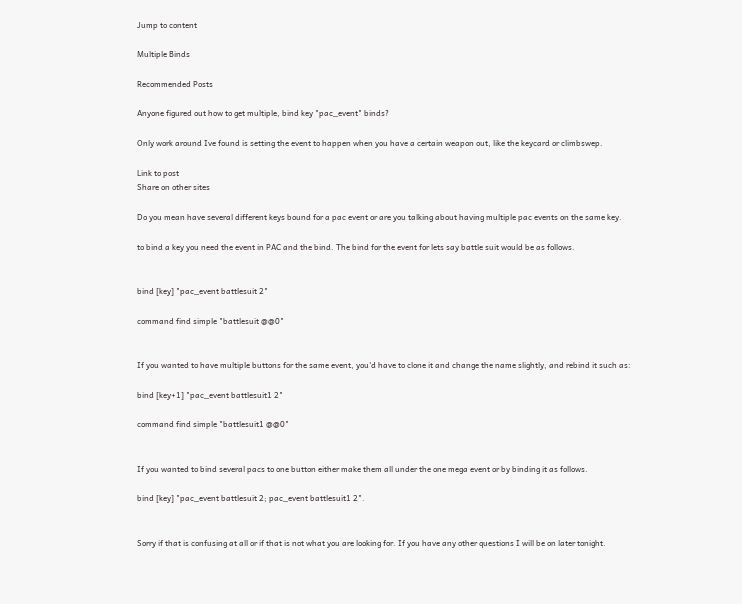Jump to content

Multiple Binds

Recommended Posts

Anyone figured out how to get multiple, bind key "pac_event" binds?

Only work around Ive found is setting the event to happen when you have a certain weapon out, like the keycard or climbswep.

Link to post
Share on other sites

Do you mean have several different keys bound for a pac event or are you talking about having multiple pac events on the same key.

to bind a key you need the event in PAC and the bind. The bind for the event for lets say battle suit would be as follows.


bind [key] "pac_event battlesuit 2"

command find simple "battlesuit @@0"


If you wanted to have multiple buttons for the same event, you'd have to clone it and change the name slightly, and rebind it such as:

bind [key+1] "pac_event battlesuit1 2"

command find simple "battlesuit1 @@0"


If you wanted to bind several pacs to one button either make them all under the one mega event or by binding it as follows.

bind [key] "pac_event battlesuit 2; pac_event battlesuit1 2".


Sorry if that is confusing at all or if that is not what you are looking for. If you have any other questions I will be on later tonight.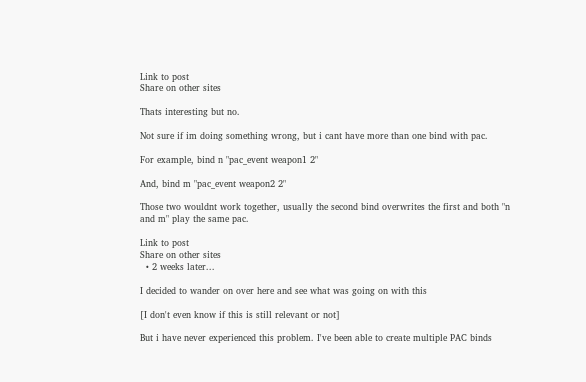Link to post
Share on other sites

Thats interesting but no.

Not sure if im doing something wrong, but i cant have more than one bind with pac.

For example, bind n "pac_event weapon1 2"

And, bind m "pac_event weapon2 2"

Those two wouldnt work together, usually the second bind overwrites the first and both "n and m" play the same pac.

Link to post
Share on other sites
  • 2 weeks later...

I decided to wander on over here and see what was going on with this

[I don't even know if this is still relevant or not]

But i have never experienced this problem. I've been able to create multiple PAC binds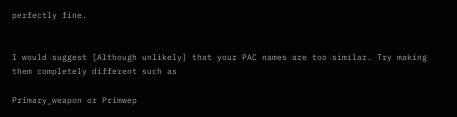perfectly fine.


I would suggest [Although unlikely] that your PAC names are too similar. Try making them completely different such as

Primary_weapon or Primwep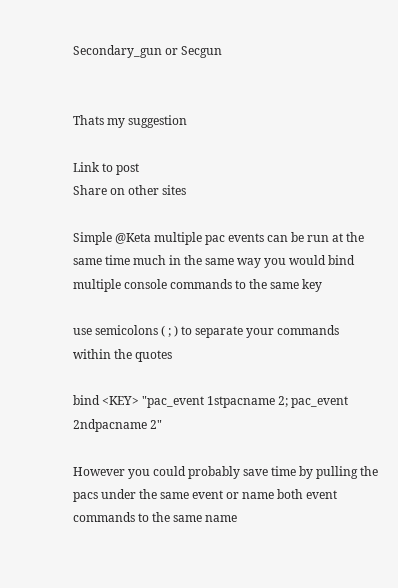Secondary_gun or Secgun


Thats my suggestion

Link to post
Share on other sites

Simple @Keta multiple pac events can be run at the same time much in the same way you would bind multiple console commands to the same key

use semicolons ( ; ) to separate your commands within the quotes

bind <KEY> "pac_event 1stpacname 2; pac_event 2ndpacname 2"

However you could probably save time by pulling the pacs under the same event or name both event commands to the same name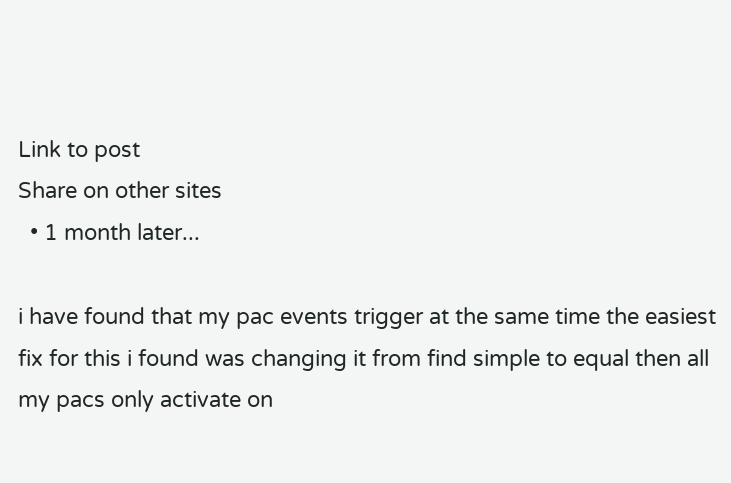Link to post
Share on other sites
  • 1 month later...

i have found that my pac events trigger at the same time the easiest fix for this i found was changing it from find simple to equal then all my pacs only activate on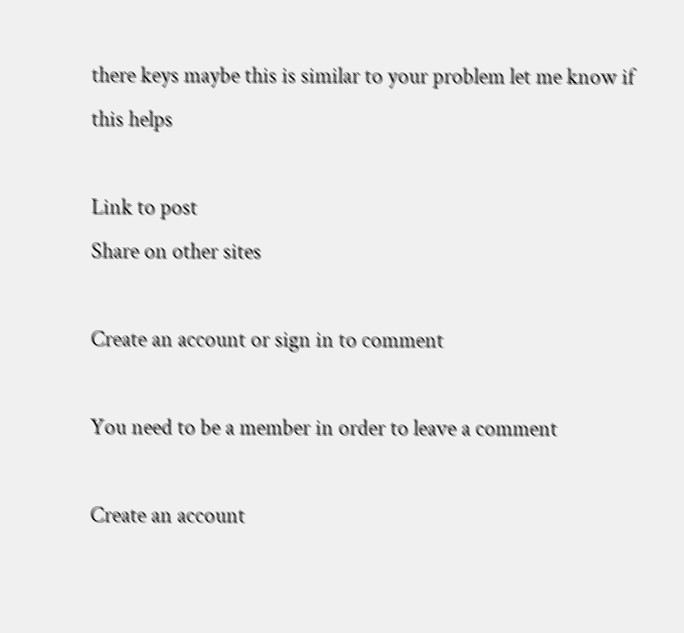there keys maybe this is similar to your problem let me know if this helps

Link to post
Share on other sites

Create an account or sign in to comment

You need to be a member in order to leave a comment

Create an account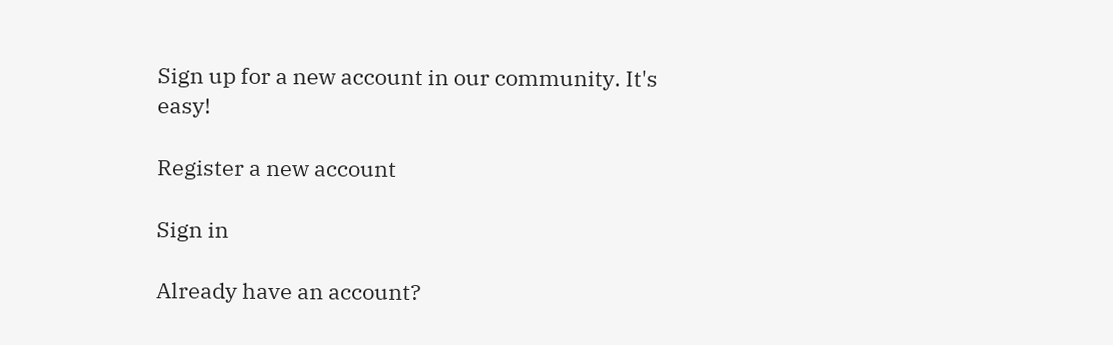Sign up for a new account in our community. It's easy!

Register a new account

Sign in

Already have an account?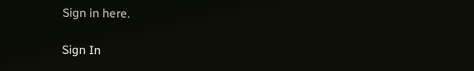Sign in here.

Sign In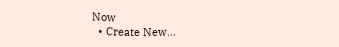Now
  • Create New...